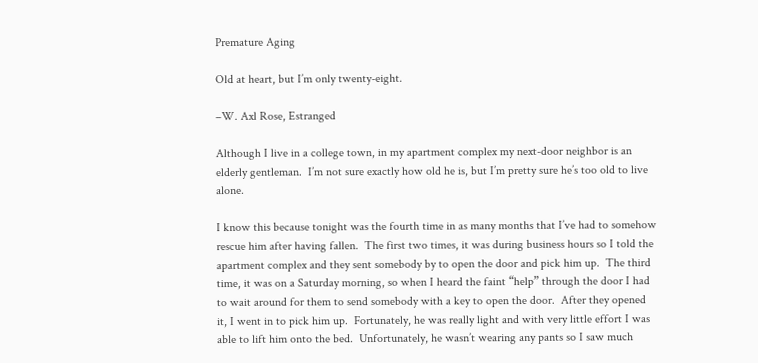Premature Aging

Old at heart, but I’m only twenty-eight.

–W. Axl Rose, Estranged

Although I live in a college town, in my apartment complex my next-door neighbor is an elderly gentleman.  I’m not sure exactly how old he is, but I’m pretty sure he’s too old to live alone.

I know this because tonight was the fourth time in as many months that I’ve had to somehow rescue him after having fallen.  The first two times, it was during business hours so I told the apartment complex and they sent somebody by to open the door and pick him up.  The third time, it was on a Saturday morning, so when I heard the faint “help” through the door I had to wait around for them to send somebody with a key to open the door.  After they opened it, I went in to pick him up.  Fortunately, he was really light and with very little effort I was able to lift him onto the bed.  Unfortunately, he wasn’t wearing any pants so I saw much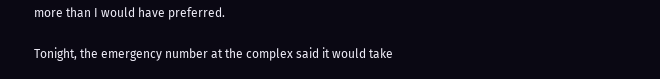more than I would have preferred.

Tonight, the emergency number at the complex said it would take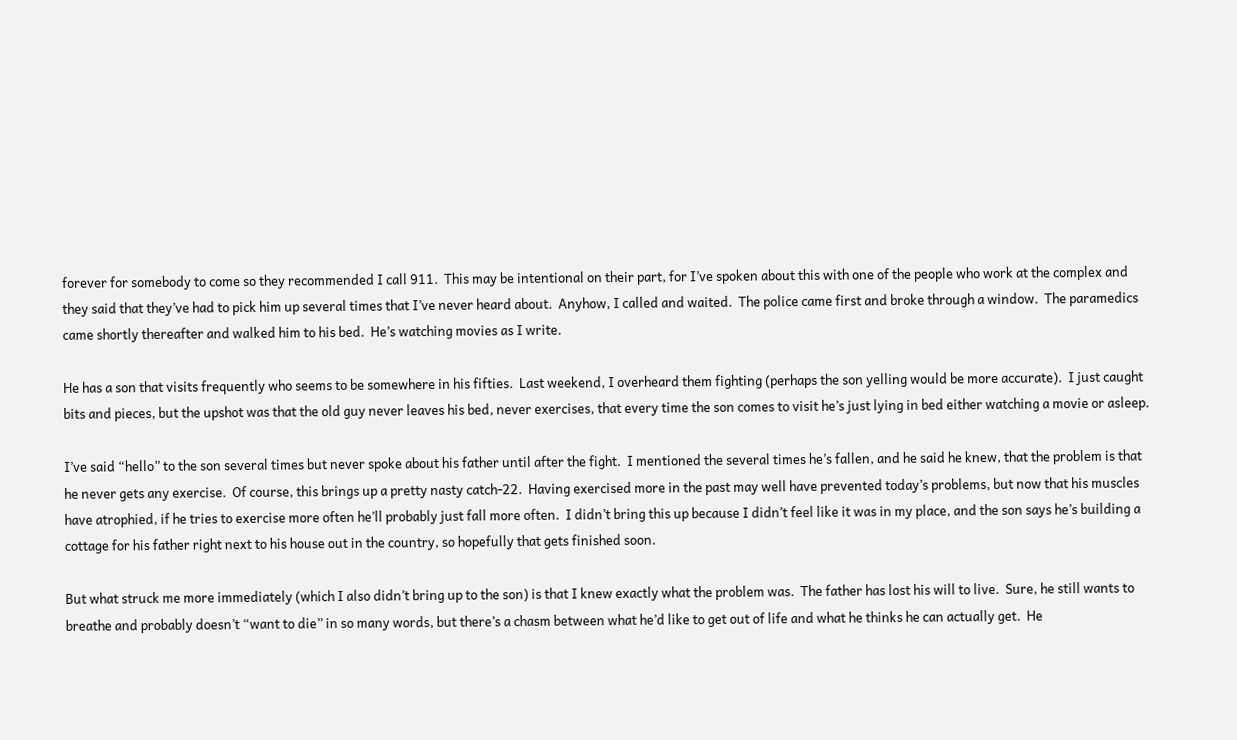forever for somebody to come so they recommended I call 911.  This may be intentional on their part, for I’ve spoken about this with one of the people who work at the complex and they said that they’ve had to pick him up several times that I’ve never heard about.  Anyhow, I called and waited.  The police came first and broke through a window.  The paramedics came shortly thereafter and walked him to his bed.  He’s watching movies as I write.

He has a son that visits frequently who seems to be somewhere in his fifties.  Last weekend, I overheard them fighting (perhaps the son yelling would be more accurate).  I just caught bits and pieces, but the upshot was that the old guy never leaves his bed, never exercises, that every time the son comes to visit he’s just lying in bed either watching a movie or asleep.

I’ve said “hello” to the son several times but never spoke about his father until after the fight.  I mentioned the several times he’s fallen, and he said he knew, that the problem is that he never gets any exercise.  Of course, this brings up a pretty nasty catch-22.  Having exercised more in the past may well have prevented today’s problems, but now that his muscles have atrophied, if he tries to exercise more often he’ll probably just fall more often.  I didn’t bring this up because I didn’t feel like it was in my place, and the son says he’s building a cottage for his father right next to his house out in the country, so hopefully that gets finished soon.

But what struck me more immediately (which I also didn’t bring up to the son) is that I knew exactly what the problem was.  The father has lost his will to live.  Sure, he still wants to breathe and probably doesn’t “want to die” in so many words, but there’s a chasm between what he’d like to get out of life and what he thinks he can actually get.  He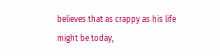believes that as crappy as his life might be today,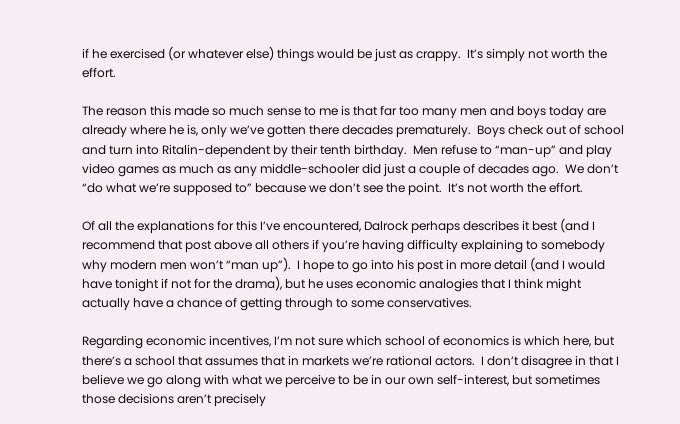if he exercised (or whatever else) things would be just as crappy.  It’s simply not worth the effort.

The reason this made so much sense to me is that far too many men and boys today are already where he is, only we’ve gotten there decades prematurely.  Boys check out of school and turn into Ritalin-dependent by their tenth birthday.  Men refuse to “man-up” and play video games as much as any middle-schooler did just a couple of decades ago.  We don’t “do what we’re supposed to” because we don’t see the point.  It’s not worth the effort.

Of all the explanations for this I’ve encountered, Dalrock perhaps describes it best (and I recommend that post above all others if you’re having difficulty explaining to somebody why modern men won’t “man up”).  I hope to go into his post in more detail (and I would have tonight if not for the drama), but he uses economic analogies that I think might actually have a chance of getting through to some conservatives.

Regarding economic incentives, I’m not sure which school of economics is which here, but there’s a school that assumes that in markets we’re rational actors.  I don’t disagree in that I believe we go along with what we perceive to be in our own self-interest, but sometimes those decisions aren’t precisely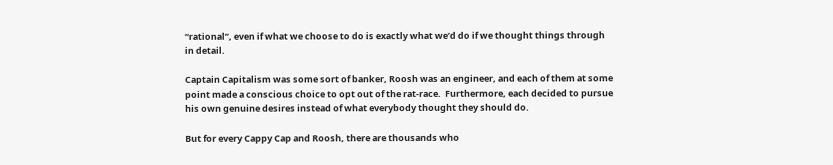“rational”, even if what we choose to do is exactly what we’d do if we thought things through in detail.

Captain Capitalism was some sort of banker, Roosh was an engineer, and each of them at some point made a conscious choice to opt out of the rat-race.  Furthermore, each decided to pursue his own genuine desires instead of what everybody thought they should do.

But for every Cappy Cap and Roosh, there are thousands who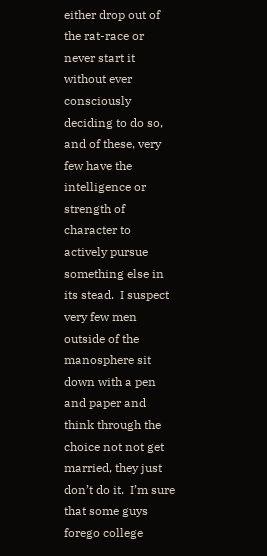either drop out of the rat-race or never start it without ever consciously deciding to do so, and of these, very few have the intelligence or strength of character to actively pursue something else in its stead.  I suspect very few men outside of the manosphere sit down with a pen and paper and think through the choice not not get married, they just don’t do it.  I’m sure that some guys forego college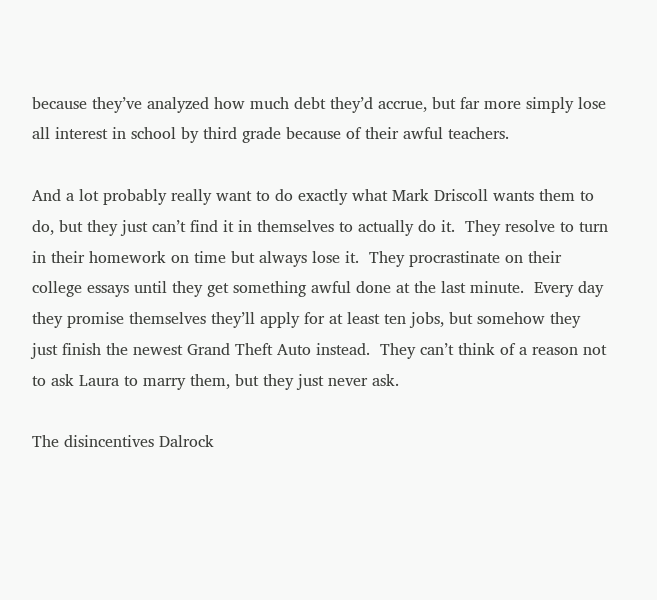because they’ve analyzed how much debt they’d accrue, but far more simply lose all interest in school by third grade because of their awful teachers.

And a lot probably really want to do exactly what Mark Driscoll wants them to do, but they just can’t find it in themselves to actually do it.  They resolve to turn in their homework on time but always lose it.  They procrastinate on their college essays until they get something awful done at the last minute.  Every day they promise themselves they’ll apply for at least ten jobs, but somehow they just finish the newest Grand Theft Auto instead.  They can’t think of a reason not to ask Laura to marry them, but they just never ask.

The disincentives Dalrock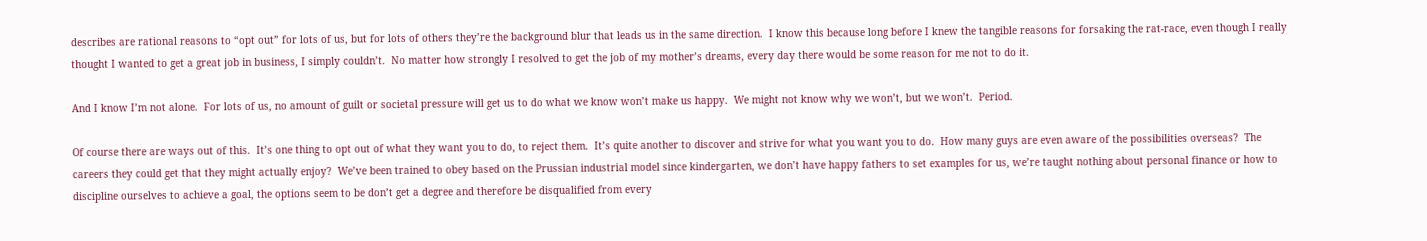describes are rational reasons to “opt out” for lots of us, but for lots of others they’re the background blur that leads us in the same direction.  I know this because long before I knew the tangible reasons for forsaking the rat-race, even though I really thought I wanted to get a great job in business, I simply couldn’t.  No matter how strongly I resolved to get the job of my mother’s dreams, every day there would be some reason for me not to do it.

And I know I’m not alone.  For lots of us, no amount of guilt or societal pressure will get us to do what we know won’t make us happy.  We might not know why we won’t, but we won’t.  Period.

Of course there are ways out of this.  It’s one thing to opt out of what they want you to do, to reject them.  It’s quite another to discover and strive for what you want you to do.  How many guys are even aware of the possibilities overseas?  The careers they could get that they might actually enjoy?  We’ve been trained to obey based on the Prussian industrial model since kindergarten, we don’t have happy fathers to set examples for us, we’re taught nothing about personal finance or how to discipline ourselves to achieve a goal, the options seem to be don’t get a degree and therefore be disqualified from every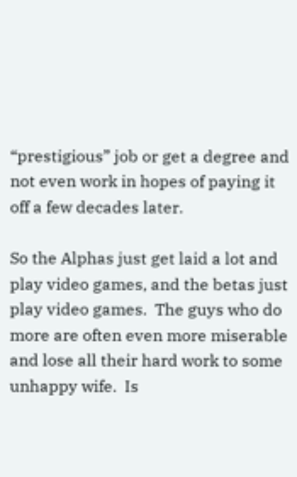“prestigious” job or get a degree and not even work in hopes of paying it off a few decades later.

So the Alphas just get laid a lot and play video games, and the betas just play video games.  The guys who do more are often even more miserable and lose all their hard work to some unhappy wife.  Is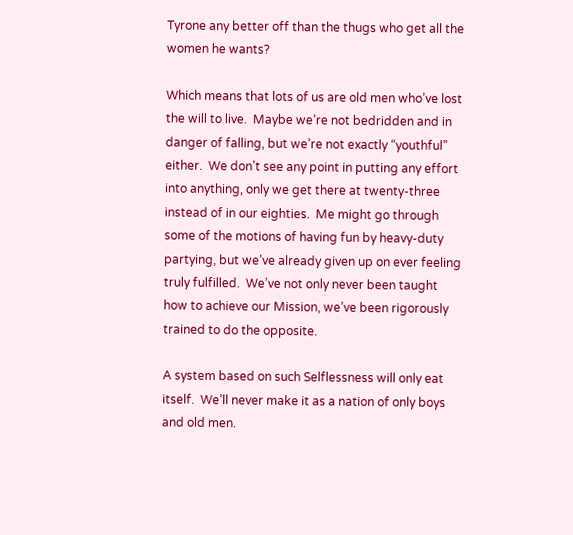Tyrone any better off than the thugs who get all the women he wants?

Which means that lots of us are old men who’ve lost the will to live.  Maybe we’re not bedridden and in danger of falling, but we’re not exactly “youthful” either.  We don’t see any point in putting any effort into anything, only we get there at twenty-three instead of in our eighties.  Me might go through some of the motions of having fun by heavy-duty partying, but we’ve already given up on ever feeling truly fulfilled.  We’ve not only never been taught how to achieve our Mission, we’ve been rigorously trained to do the opposite.

A system based on such Selflessness will only eat itself.  We’ll never make it as a nation of only boys and old men.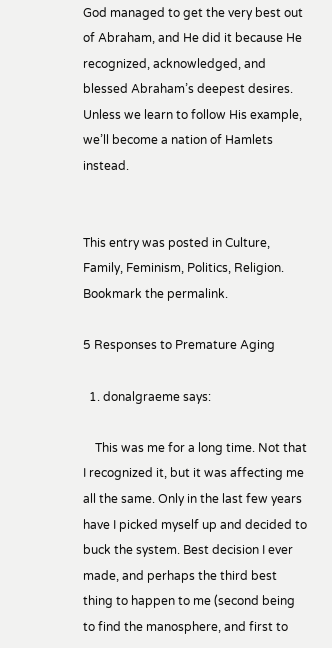God managed to get the very best out of Abraham, and He did it because He recognized, acknowledged, and blessed Abraham’s deepest desires.  Unless we learn to follow His example, we’ll become a nation of Hamlets instead.


This entry was posted in Culture, Family, Feminism, Politics, Religion. Bookmark the permalink.

5 Responses to Premature Aging

  1. donalgraeme says:

    This was me for a long time. Not that I recognized it, but it was affecting me all the same. Only in the last few years have I picked myself up and decided to buck the system. Best decision I ever made, and perhaps the third best thing to happen to me (second being to find the manosphere, and first to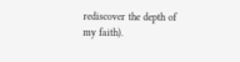rediscover the depth of my faith).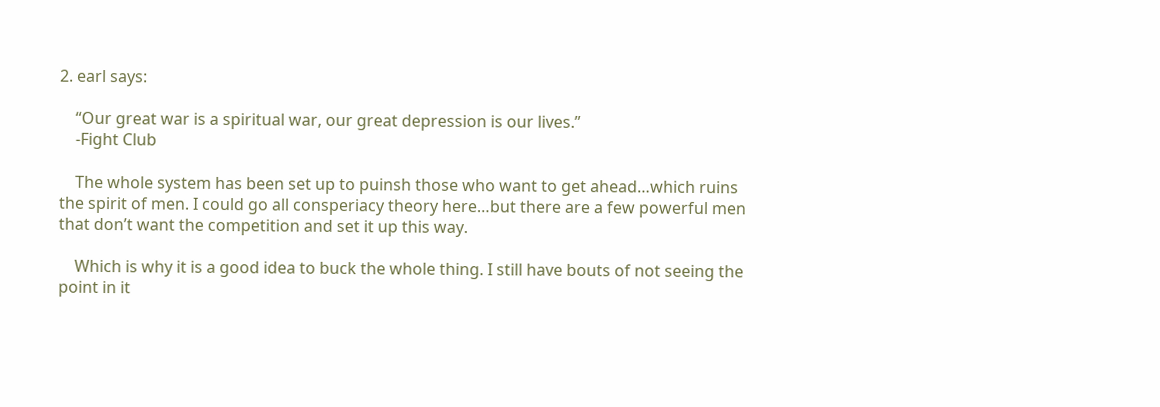2. earl says:

    “Our great war is a spiritual war, our great depression is our lives.”
    -Fight Club

    The whole system has been set up to puinsh those who want to get ahead…which ruins the spirit of men. I could go all consperiacy theory here…but there are a few powerful men that don’t want the competition and set it up this way.

    Which is why it is a good idea to buck the whole thing. I still have bouts of not seeing the point in it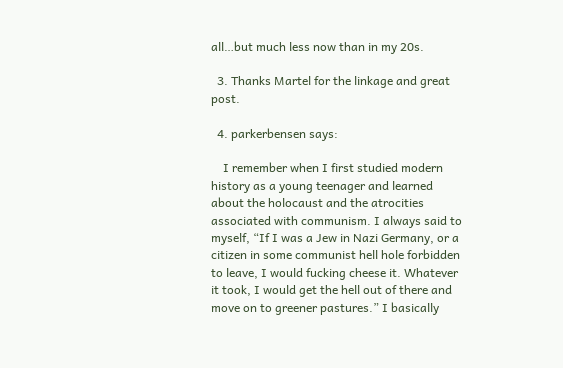all…but much less now than in my 20s.

  3. Thanks Martel for the linkage and great post.

  4. parkerbensen says:

    I remember when I first studied modern history as a young teenager and learned about the holocaust and the atrocities associated with communism. I always said to myself, “If I was a Jew in Nazi Germany, or a citizen in some communist hell hole forbidden to leave, I would fucking cheese it. Whatever it took, I would get the hell out of there and move on to greener pastures.” I basically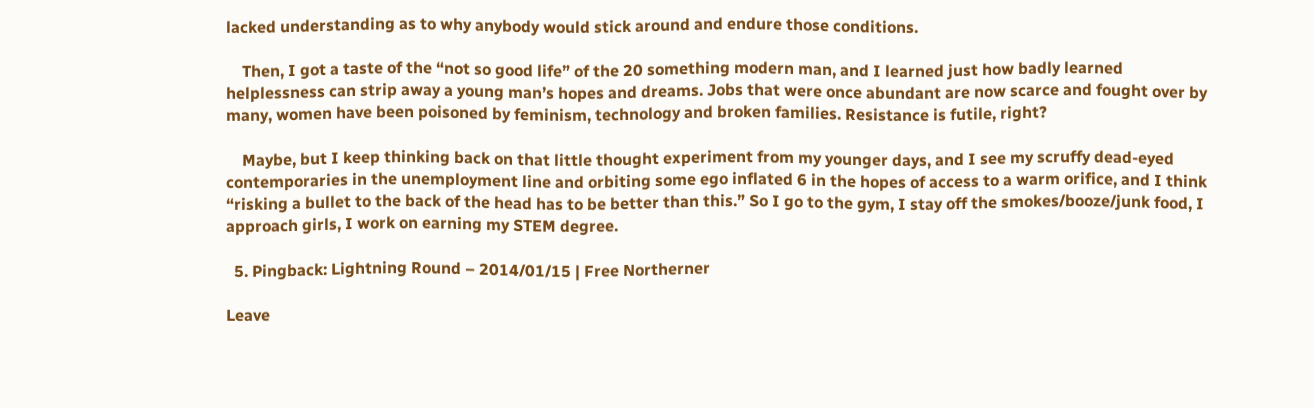lacked understanding as to why anybody would stick around and endure those conditions.

    Then, I got a taste of the “not so good life” of the 20 something modern man, and I learned just how badly learned helplessness can strip away a young man’s hopes and dreams. Jobs that were once abundant are now scarce and fought over by many, women have been poisoned by feminism, technology and broken families. Resistance is futile, right?

    Maybe, but I keep thinking back on that little thought experiment from my younger days, and I see my scruffy dead-eyed contemporaries in the unemployment line and orbiting some ego inflated 6 in the hopes of access to a warm orifice, and I think “risking a bullet to the back of the head has to be better than this.” So I go to the gym, I stay off the smokes/booze/junk food, I approach girls, I work on earning my STEM degree.

  5. Pingback: Lightning Round – 2014/01/15 | Free Northerner

Leave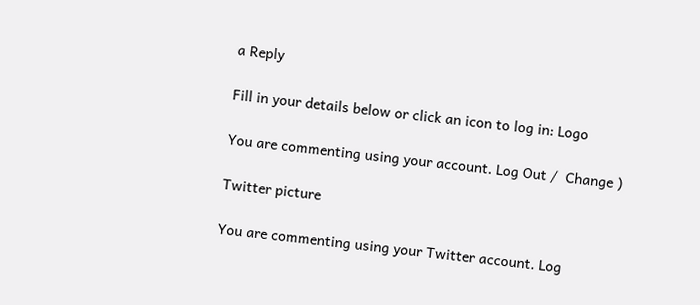a Reply

Fill in your details below or click an icon to log in: Logo

You are commenting using your account. Log Out /  Change )

Twitter picture

You are commenting using your Twitter account. Log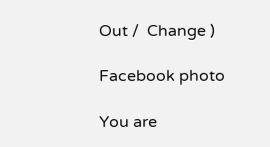Out /  Change )

Facebook photo

You are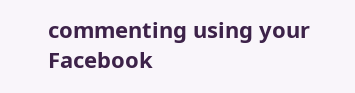commenting using your Facebook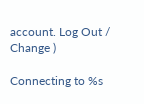account. Log Out /  Change )

Connecting to %s